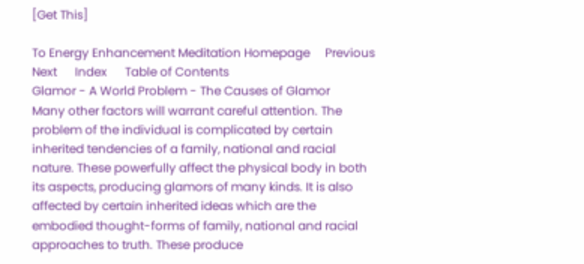[Get This]

To Energy Enhancement Meditation Homepage     Previous     Next      Index      Table of Contents
Glamor - A World Problem - The Causes of Glamor
Many other factors will warrant careful attention. The problem of the individual is complicated by certain inherited tendencies of a family, national and racial nature. These powerfully affect the physical body in both its aspects, producing glamors of many kinds. It is also affected by certain inherited ideas which are the embodied thought-forms of family, national and racial approaches to truth. These produce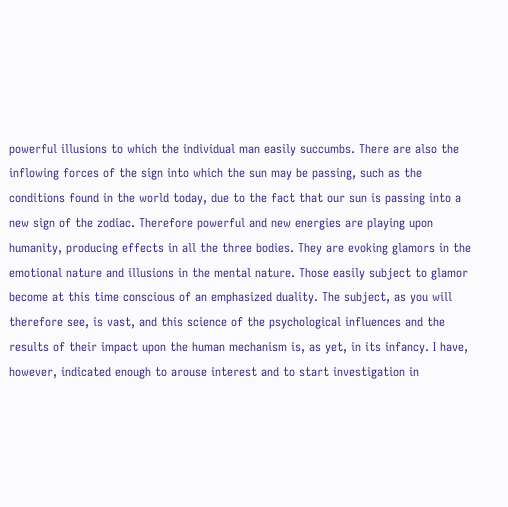powerful illusions to which the individual man easily succumbs. There are also the inflowing forces of the sign into which the sun may be passing, such as the conditions found in the world today, due to the fact that our sun is passing into a new sign of the zodiac. Therefore powerful and new energies are playing upon humanity, producing effects in all the three bodies. They are evoking glamors in the emotional nature and illusions in the mental nature. Those easily subject to glamor become at this time conscious of an emphasized duality. The subject, as you will therefore see, is vast, and this science of the psychological influences and the results of their impact upon the human mechanism is, as yet, in its infancy. I have, however, indicated enough to arouse interest and to start investigation in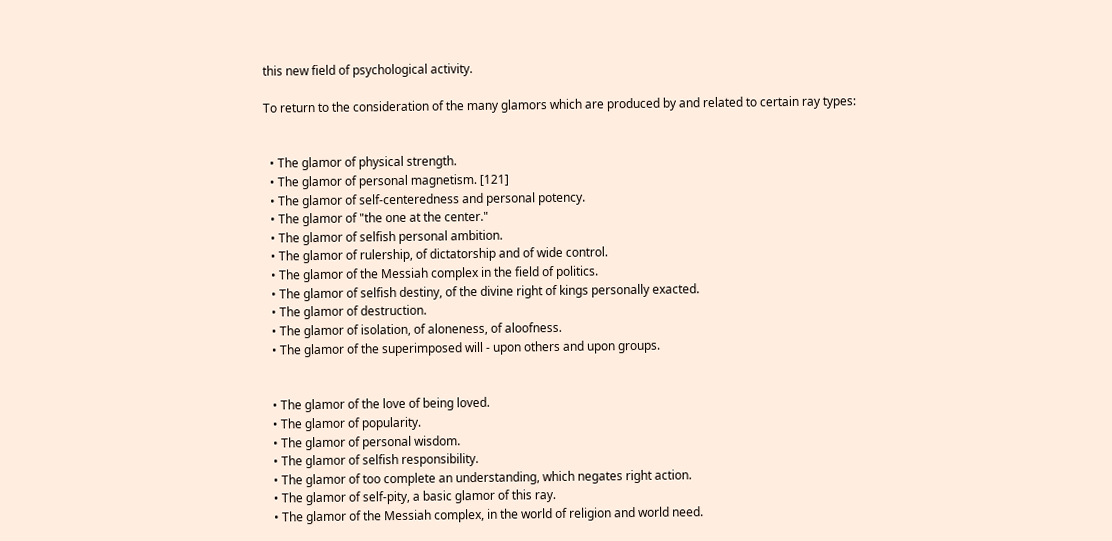this new field of psychological activity.

To return to the consideration of the many glamors which are produced by and related to certain ray types:


  • The glamor of physical strength.
  • The glamor of personal magnetism. [121]
  • The glamor of self-centeredness and personal potency.
  • The glamor of "the one at the center."
  • The glamor of selfish personal ambition.
  • The glamor of rulership, of dictatorship and of wide control.
  • The glamor of the Messiah complex in the field of politics.
  • The glamor of selfish destiny, of the divine right of kings personally exacted.
  • The glamor of destruction.
  • The glamor of isolation, of aloneness, of aloofness.
  • The glamor of the superimposed will - upon others and upon groups.


  • The glamor of the love of being loved.
  • The glamor of popularity.
  • The glamor of personal wisdom.
  • The glamor of selfish responsibility.
  • The glamor of too complete an understanding, which negates right action.
  • The glamor of self-pity, a basic glamor of this ray.
  • The glamor of the Messiah complex, in the world of religion and world need.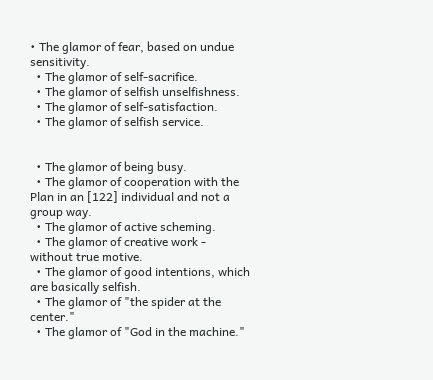• The glamor of fear, based on undue sensitivity.
  • The glamor of self-sacrifice.
  • The glamor of selfish unselfishness.
  • The glamor of self-satisfaction.
  • The glamor of selfish service.


  • The glamor of being busy.
  • The glamor of cooperation with the Plan in an [122] individual and not a group way.
  • The glamor of active scheming.
  • The glamor of creative work - without true motive.
  • The glamor of good intentions, which are basically selfish.
  • The glamor of "the spider at the center."
  • The glamor of "God in the machine."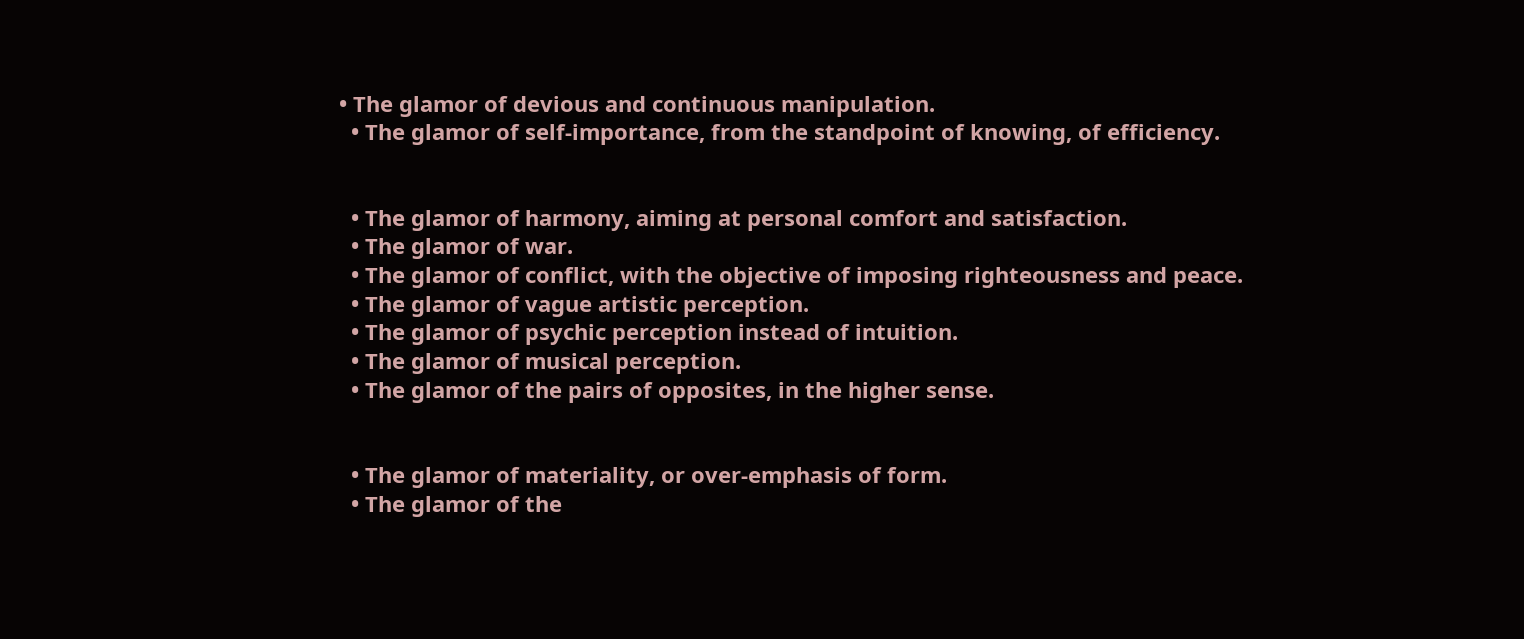• The glamor of devious and continuous manipulation.
  • The glamor of self-importance, from the standpoint of knowing, of efficiency.


  • The glamor of harmony, aiming at personal comfort and satisfaction.
  • The glamor of war.
  • The glamor of conflict, with the objective of imposing righteousness and peace.
  • The glamor of vague artistic perception.
  • The glamor of psychic perception instead of intuition.
  • The glamor of musical perception.
  • The glamor of the pairs of opposites, in the higher sense.


  • The glamor of materiality, or over-emphasis of form.
  • The glamor of the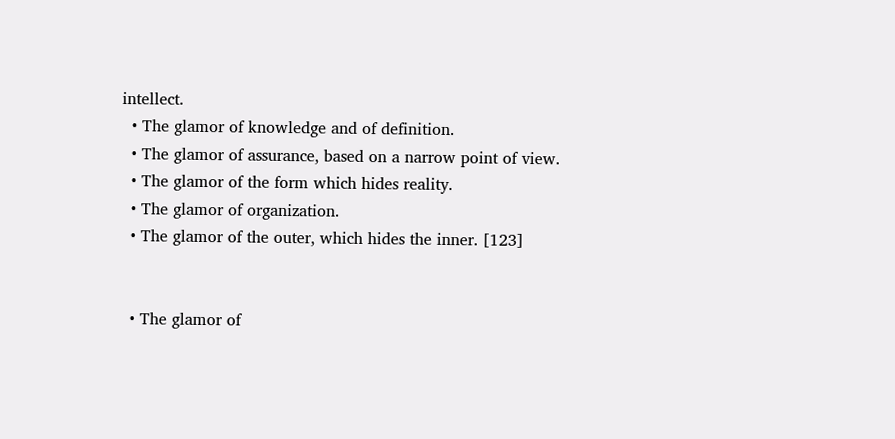intellect.
  • The glamor of knowledge and of definition.
  • The glamor of assurance, based on a narrow point of view.
  • The glamor of the form which hides reality.
  • The glamor of organization.
  • The glamor of the outer, which hides the inner. [123]


  • The glamor of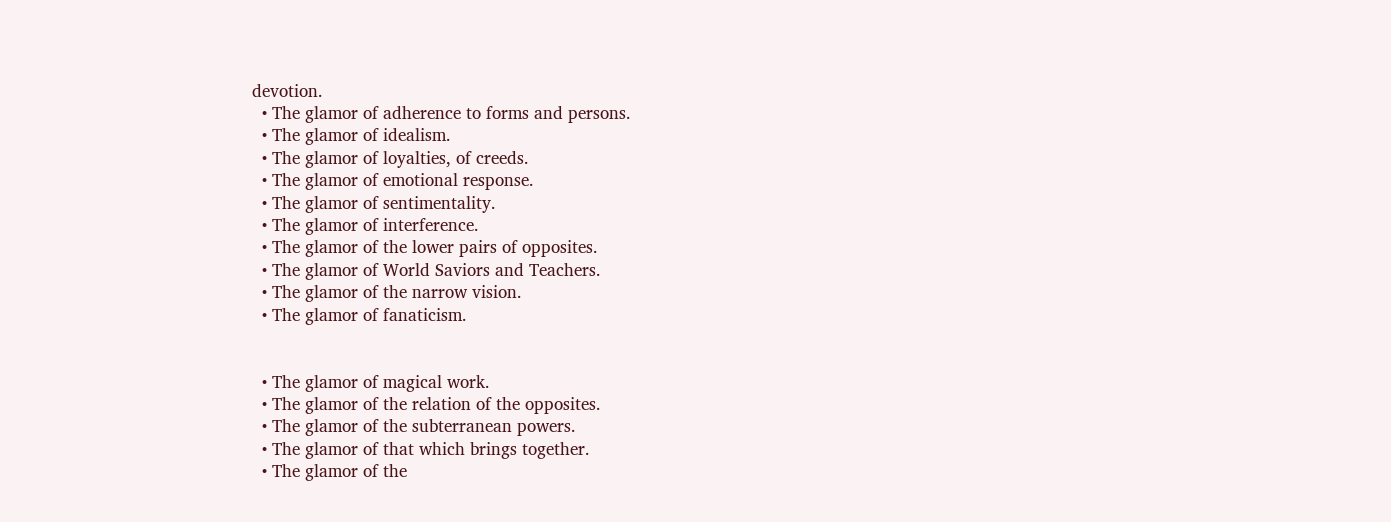devotion.
  • The glamor of adherence to forms and persons.
  • The glamor of idealism.
  • The glamor of loyalties, of creeds.
  • The glamor of emotional response.
  • The glamor of sentimentality.
  • The glamor of interference.
  • The glamor of the lower pairs of opposites.
  • The glamor of World Saviors and Teachers.
  • The glamor of the narrow vision.
  • The glamor of fanaticism.


  • The glamor of magical work.
  • The glamor of the relation of the opposites.
  • The glamor of the subterranean powers.
  • The glamor of that which brings together.
  • The glamor of the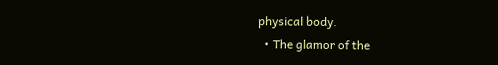physical body.
  • The glamor of the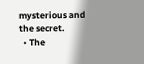mysterious and the secret.
  • The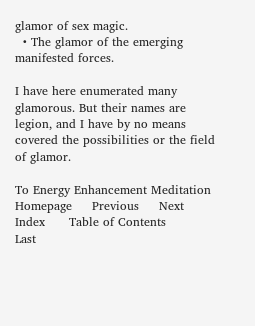glamor of sex magic.
  • The glamor of the emerging manifested forces.

I have here enumerated many glamorous. But their names are legion, and I have by no means covered the possibilities or the field of glamor.

To Energy Enhancement Meditation Homepage     Previous     Next      Index      Table of Contents
Last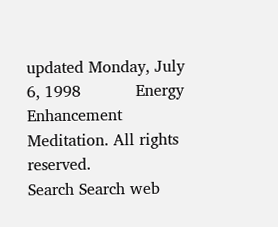updated Monday, July 6, 1998           Energy Enhancement Meditation. All rights reserved.
Search Search web